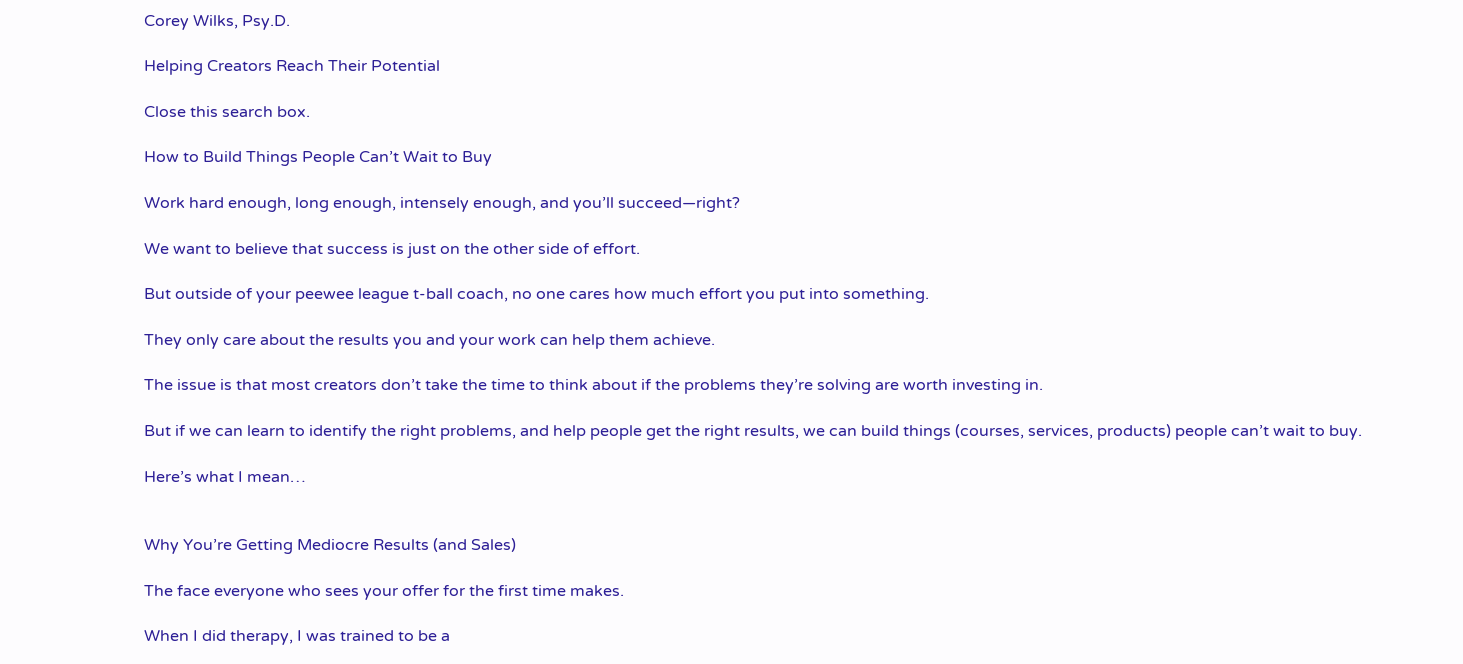Corey Wilks, Psy.D.

Helping Creators Reach Their Potential

Close this search box.

How to Build Things People Can’t Wait to Buy

Work hard enough, long enough, intensely enough, and you’ll succeed—right?

We want to believe that success is just on the other side of effort.

But outside of your peewee league t-ball coach, no one cares how much effort you put into something.

They only care about the results you and your work can help them achieve.

The issue is that most creators don’t take the time to think about if the problems they’re solving are worth investing in.

But if we can learn to identify the right problems, and help people get the right results, we can build things (courses, services, products) people can’t wait to buy.

Here’s what I mean…


Why You’re Getting Mediocre Results (and Sales)

The face everyone who sees your offer for the first time makes.

When I did therapy, I was trained to be a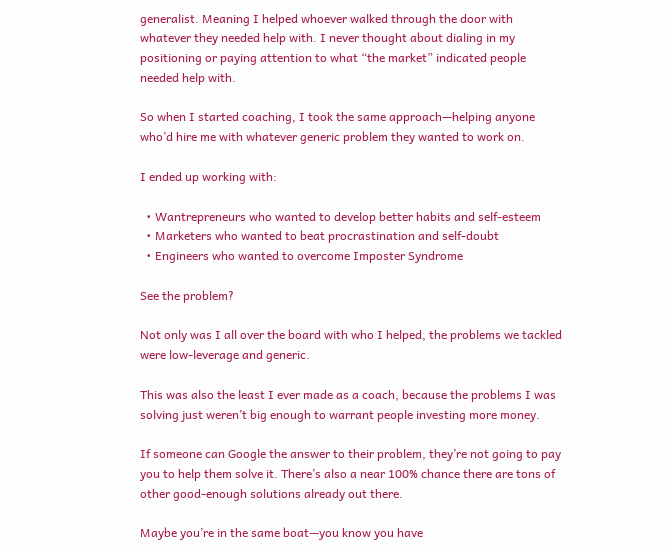generalist. Meaning I helped whoever walked through the door with whatever they needed help with. I never thought about dialing in my positioning or paying attention to what “the market” indicated people needed help with.

So when I started coaching, I took the same approach—helping anyone who’d hire me with whatever generic problem they wanted to work on.

I ended up working with:

  • Wantrepreneurs who wanted to develop better habits and self-esteem
  • Marketers who wanted to beat procrastination and self-doubt
  • Engineers who wanted to overcome Imposter Syndrome

See the problem?

Not only was I all over the board with who I helped, the problems we tackled were low-leverage and generic.

This was also the least I ever made as a coach, because the problems I was solving just weren’t big enough to warrant people investing more money.

If someone can Google the answer to their problem, they’re not going to pay you to help them solve it. There’s also a near 100% chance there are tons of other good-enough solutions already out there.

Maybe you’re in the same boat—you know you have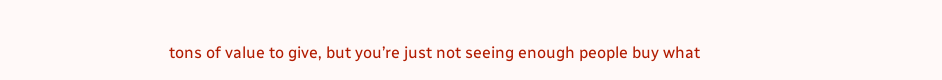tons of value to give, but you’re just not seeing enough people buy what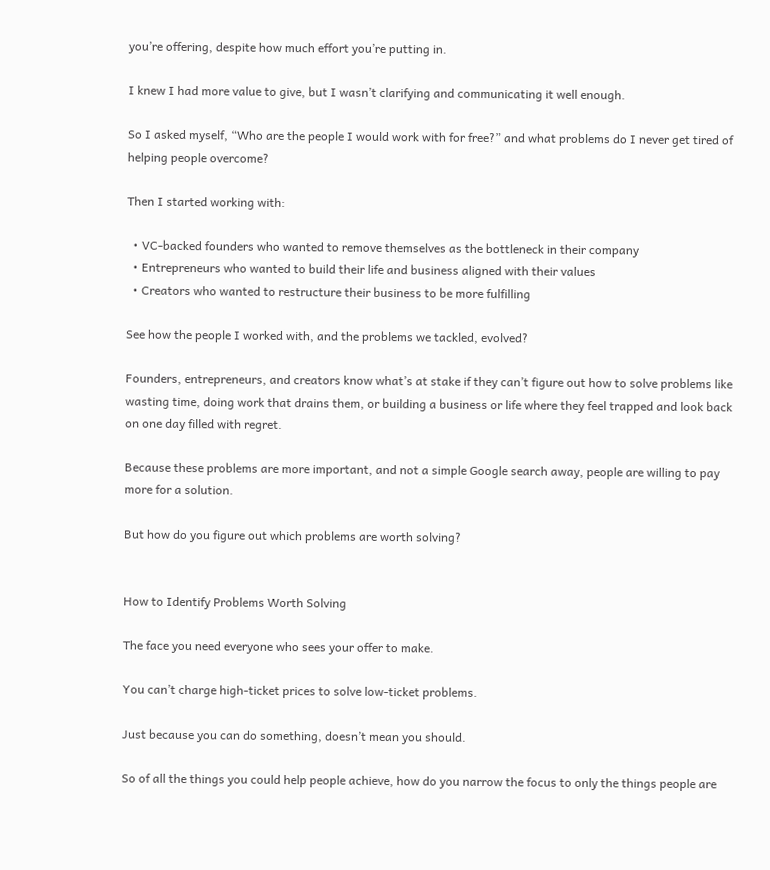you’re offering, despite how much effort you’re putting in.

I knew I had more value to give, but I wasn’t clarifying and communicating it well enough.

So I asked myself, “Who are the people I would work with for free?” and what problems do I never get tired of helping people overcome?

Then I started working with:

  • VC-backed founders who wanted to remove themselves as the bottleneck in their company
  • Entrepreneurs who wanted to build their life and business aligned with their values
  • Creators who wanted to restructure their business to be more fulfilling

See how the people I worked with, and the problems we tackled, evolved?

Founders, entrepreneurs, and creators know what’s at stake if they can’t figure out how to solve problems like wasting time, doing work that drains them, or building a business or life where they feel trapped and look back on one day filled with regret.

Because these problems are more important, and not a simple Google search away, people are willing to pay more for a solution.

But how do you figure out which problems are worth solving?


How to Identify Problems Worth Solving

The face you need everyone who sees your offer to make.

You can’t charge high-ticket prices to solve low-ticket problems.

Just because you can do something, doesn’t mean you should.

So of all the things you could help people achieve, how do you narrow the focus to only the things people are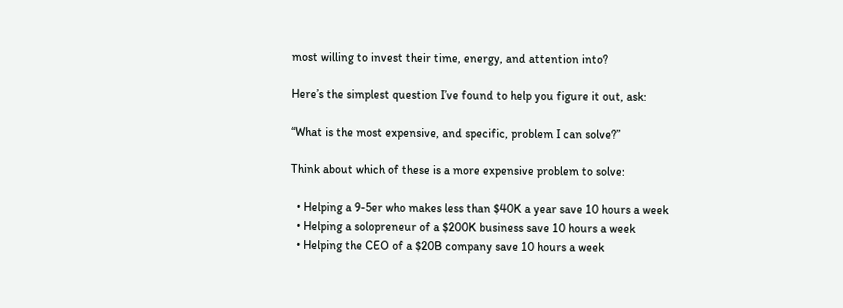most willing to invest their time, energy, and attention into?

Here’s the simplest question I’ve found to help you figure it out, ask:

“What is the most expensive, and specific, problem I can solve?”

Think about which of these is a more expensive problem to solve:

  • Helping a 9-5er who makes less than $40K a year save 10 hours a week
  • Helping a solopreneur of a $200K business save 10 hours a week
  • Helping the CEO of a $20B company save 10 hours a week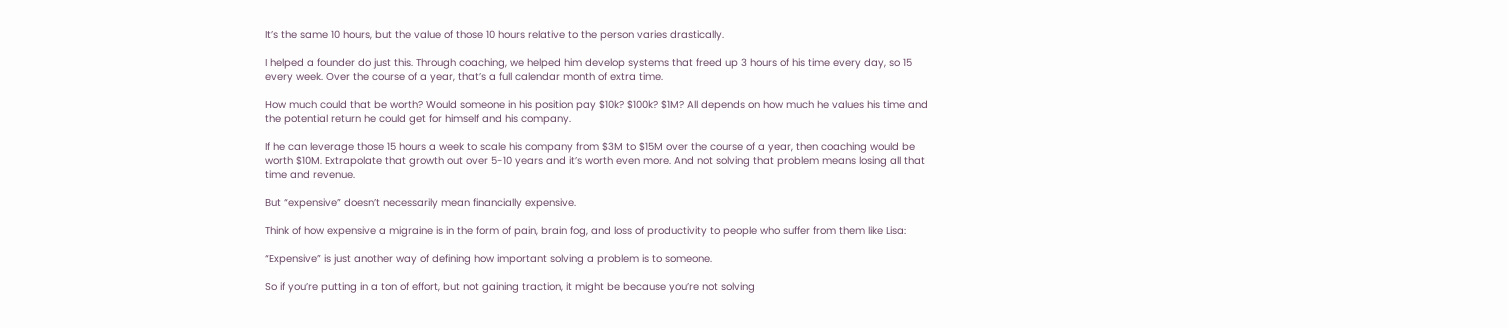It’s the same 10 hours, but the value of those 10 hours relative to the person varies drastically.

I helped a founder do just this. Through coaching, we helped him develop systems that freed up 3 hours of his time every day, so 15 every week. Over the course of a year, that’s a full calendar month of extra time.

How much could that be worth? Would someone in his position pay $10k? $100k? $1M? All depends on how much he values his time and the potential return he could get for himself and his company.

If he can leverage those 15 hours a week to scale his company from $3M to $15M over the course of a year, then coaching would be worth $10M. Extrapolate that growth out over 5-10 years and it’s worth even more. And not solving that problem means losing all that time and revenue.

But “expensive” doesn’t necessarily mean financially expensive.

Think of how expensive a migraine is in the form of pain, brain fog, and loss of productivity to people who suffer from them like Lisa:

“Expensive” is just another way of defining how important solving a problem is to someone.

So if you’re putting in a ton of effort, but not gaining traction, it might be because you’re not solving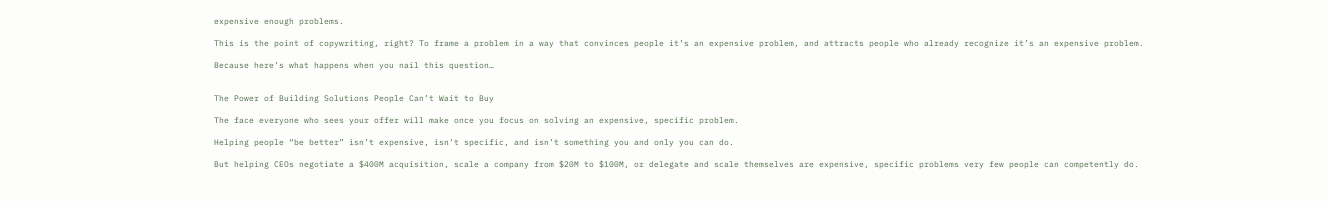expensive enough problems.

This is the point of copywriting, right? To frame a problem in a way that convinces people it’s an expensive problem, and attracts people who already recognize it’s an expensive problem.

Because here’s what happens when you nail this question…


The Power of Building Solutions People Can’t Wait to Buy

The face everyone who sees your offer will make once you focus on solving an expensive, specific problem.

Helping people “be better” isn’t expensive, isn’t specific, and isn’t something you and only you can do.

But helping CEOs negotiate a $400M acquisition, scale a company from $20M to $100M, or delegate and scale themselves are expensive, specific problems very few people can competently do.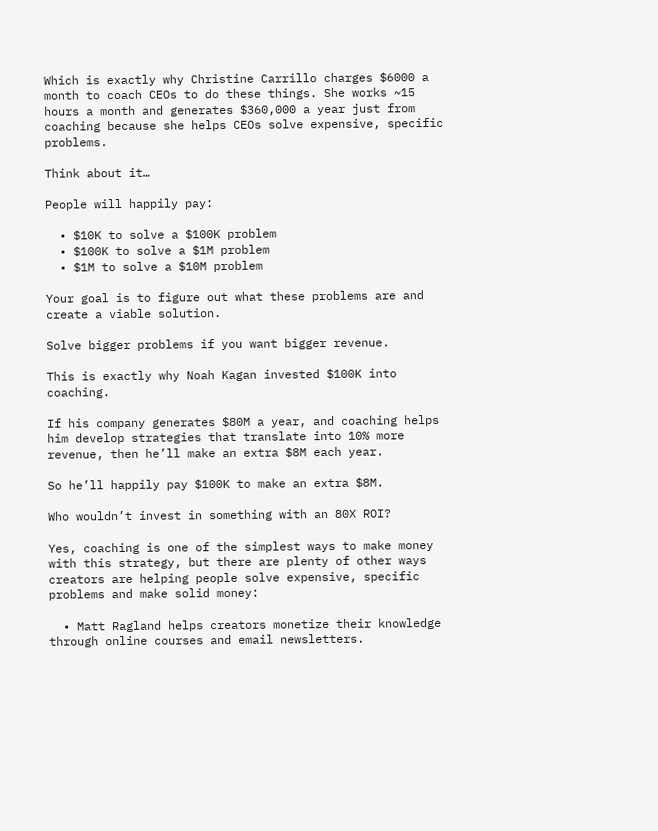Which is exactly why Christine Carrillo charges $6000 a month to coach CEOs to do these things. She works ~15 hours a month and generates $360,000 a year just from coaching because she helps CEOs solve expensive, specific problems.

Think about it…

People will happily pay:

  • $10K to solve a $100K problem
  • $100K to solve a $1M problem
  • $1M to solve a $10M problem

Your goal is to figure out what these problems are and create a viable solution.

Solve bigger problems if you want bigger revenue.

This is exactly why Noah Kagan invested $100K into coaching.

If his company generates $80M a year, and coaching helps him develop strategies that translate into 10% more revenue, then he’ll make an extra $8M each year.

So he’ll happily pay $100K to make an extra $8M.

Who wouldn’t invest in something with an 80X ROI?

Yes, coaching is one of the simplest ways to make money with this strategy, but there are plenty of other ways creators are helping people solve expensive, specific problems and make solid money:

  • Matt Ragland helps creators monetize their knowledge through online courses and email newsletters.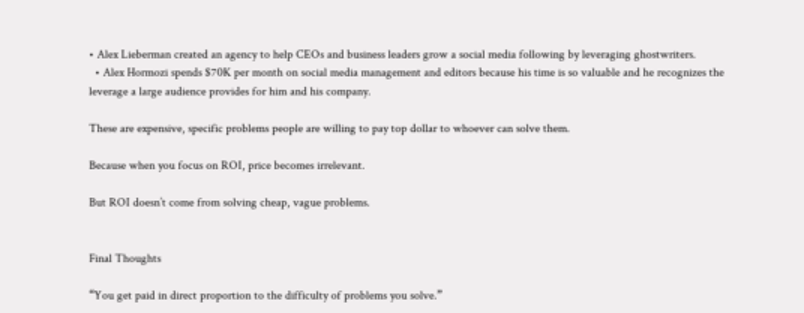• Alex Lieberman created an agency to help CEOs and business leaders grow a social media following by leveraging ghostwriters.
  • Alex Hormozi spends $70K per month on social media management and editors because his time is so valuable and he recognizes the leverage a large audience provides for him and his company.

These are expensive, specific problems people are willing to pay top dollar to whoever can solve them.

Because when you focus on ROI, price becomes irrelevant.

But ROI doesn’t come from solving cheap, vague problems.


Final Thoughts

“You get paid in direct proportion to the difficulty of problems you solve.”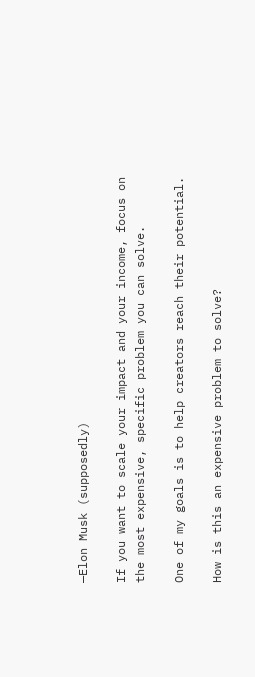—Elon Musk (supposedly)

If you want to scale your impact and your income, focus on the most expensive, specific problem you can solve.

One of my goals is to help creators reach their potential.

How is this an expensive problem to solve?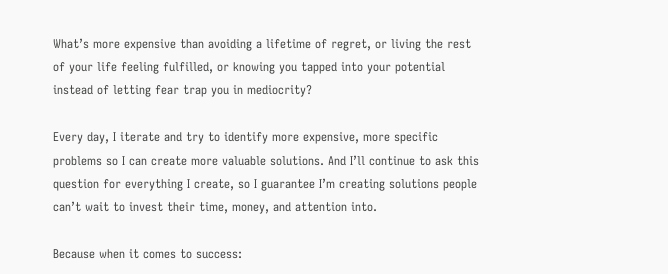What’s more expensive than avoiding a lifetime of regret, or living the rest of your life feeling fulfilled, or knowing you tapped into your potential instead of letting fear trap you in mediocrity?

Every day, I iterate and try to identify more expensive, more specific problems so I can create more valuable solutions. And I’ll continue to ask this question for everything I create, so I guarantee I’m creating solutions people can’t wait to invest their time, money, and attention into.

Because when it comes to success: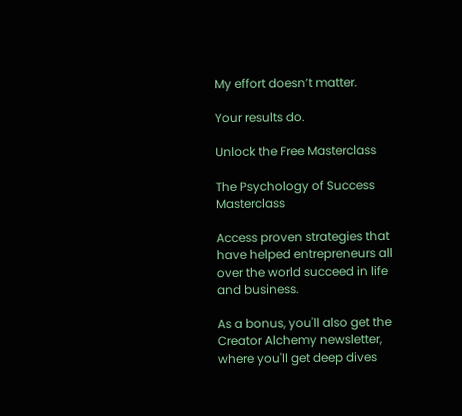My effort doesn’t matter.

Your results do.

Unlock the Free Masterclass

The Psychology of Success Masterclass

Access proven strategies that have helped entrepreneurs all over the world succeed in life and business.

As a bonus, you'll also get the Creator Alchemy newsletter, where you'll get deep dives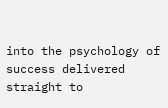into the psychology of success delivered straight to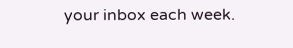your inbox each week.